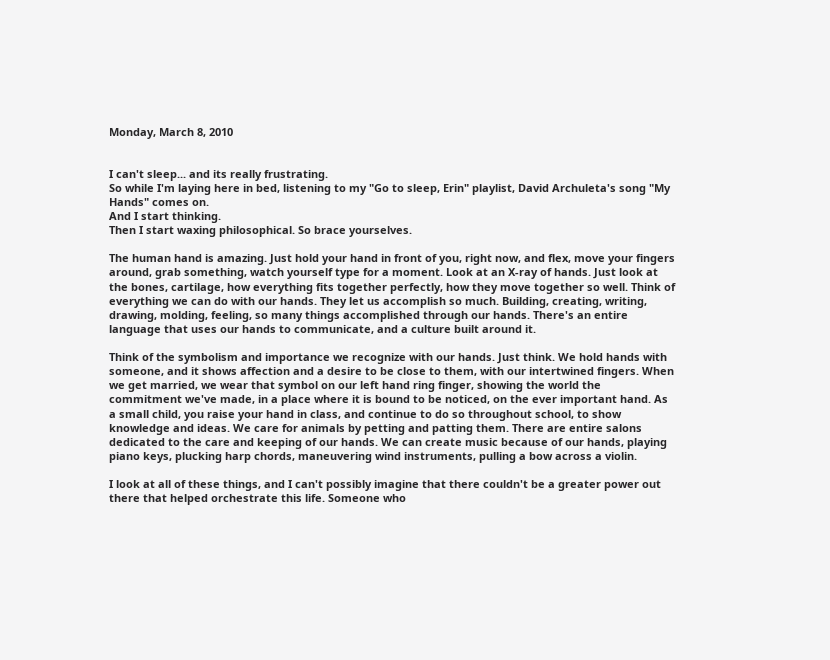Monday, March 8, 2010


I can't sleep... and its really frustrating.
So while I'm laying here in bed, listening to my "Go to sleep, Erin" playlist, David Archuleta's song "My Hands" comes on.
And I start thinking.
Then I start waxing philosophical. So brace yourselves.

The human hand is amazing. Just hold your hand in front of you, right now, and flex, move your fingers around, grab something, watch yourself type for a moment. Look at an X-ray of hands. Just look at the bones, cartilage, how everything fits together perfectly, how they move together so well. Think of everything we can do with our hands. They let us accomplish so much. Building, creating, writing, drawing, molding, feeling, so many things accomplished through our hands. There's an entire language that uses our hands to communicate, and a culture built around it.

Think of the symbolism and importance we recognize with our hands. Just think. We hold hands with someone, and it shows affection and a desire to be close to them, with our intertwined fingers. When we get married, we wear that symbol on our left hand ring finger, showing the world the commitment we've made, in a place where it is bound to be noticed, on the ever important hand. As a small child, you raise your hand in class, and continue to do so throughout school, to show knowledge and ideas. We care for animals by petting and patting them. There are entire salons dedicated to the care and keeping of our hands. We can create music because of our hands, playing piano keys, plucking harp chords, maneuvering wind instruments, pulling a bow across a violin.

I look at all of these things, and I can't possibly imagine that there couldn't be a greater power out there that helped orchestrate this life. Someone who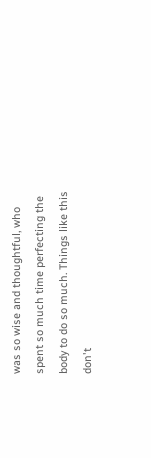was so wise and thoughtful, who spent so much time perfecting the body to do so much. Things like this don't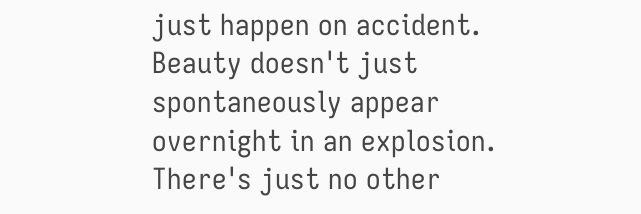just happen on accident. Beauty doesn't just spontaneously appear overnight in an explosion. There's just no other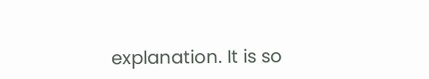explanation. It is so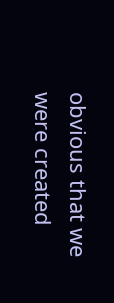obvious that we were created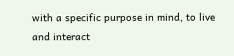with a specific purpose in mind, to live and interact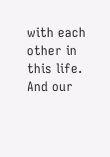with each other in this life. And our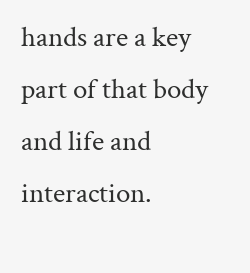hands are a key part of that body and life and interaction.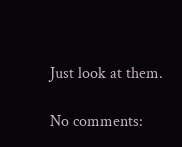Just look at them.

No comments: